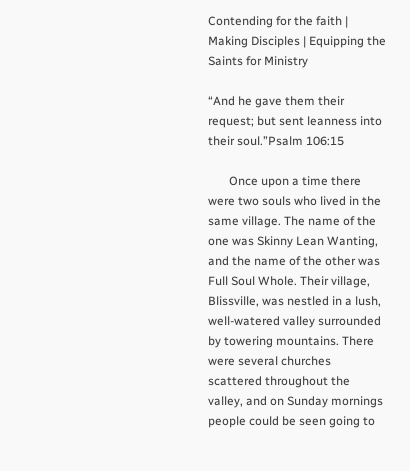Contending for the faith | Making Disciples | Equipping the Saints for Ministry

“And he gave them their request; but sent leanness into their soul.”Psalm 106:15

       Once upon a time there were two souls who lived in the same village. The name of the one was Skinny Lean Wanting, and the name of the other was Full Soul Whole. Their village, Blissville, was nestled in a lush, well-watered valley surrounded by towering mountains. There were several churches scattered throughout the valley, and on Sunday mornings people could be seen going to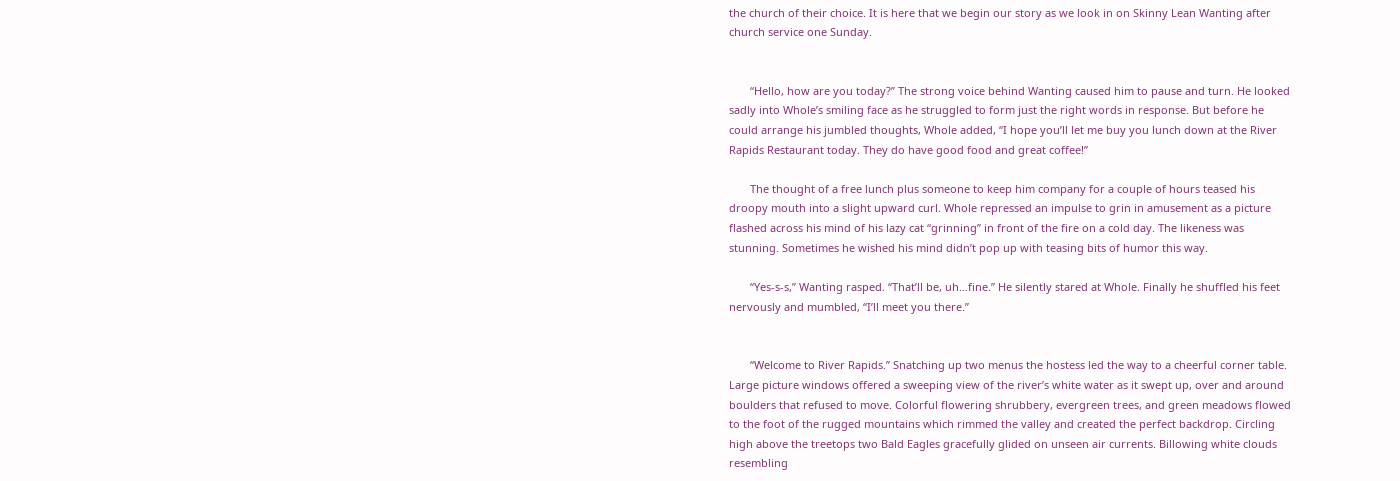the church of their choice. It is here that we begin our story as we look in on Skinny Lean Wanting after church service one Sunday.


       “Hello, how are you today?” The strong voice behind Wanting caused him to pause and turn. He looked sadly into Whole’s smiling face as he struggled to form just the right words in response. But before he could arrange his jumbled thoughts, Whole added, “I hope you’ll let me buy you lunch down at the River Rapids Restaurant today. They do have good food and great coffee!”

       The thought of a free lunch plus someone to keep him company for a couple of hours teased his droopy mouth into a slight upward curl. Whole repressed an impulse to grin in amusement as a picture flashed across his mind of his lazy cat “grinning” in front of the fire on a cold day. The likeness was stunning. Sometimes he wished his mind didn’t pop up with teasing bits of humor this way.

       “Yes-s-s,” Wanting rasped. “That’ll be, uh…fine.” He silently stared at Whole. Finally he shuffled his feet nervously and mumbled, “I’ll meet you there.”


       “Welcome to River Rapids.” Snatching up two menus the hostess led the way to a cheerful corner table. Large picture windows offered a sweeping view of the river’s white water as it swept up, over and around boulders that refused to move. Colorful flowering shrubbery, evergreen trees, and green meadows flowed to the foot of the rugged mountains which rimmed the valley and created the perfect backdrop. Circling high above the treetops two Bald Eagles gracefully glided on unseen air currents. Billowing white clouds resembling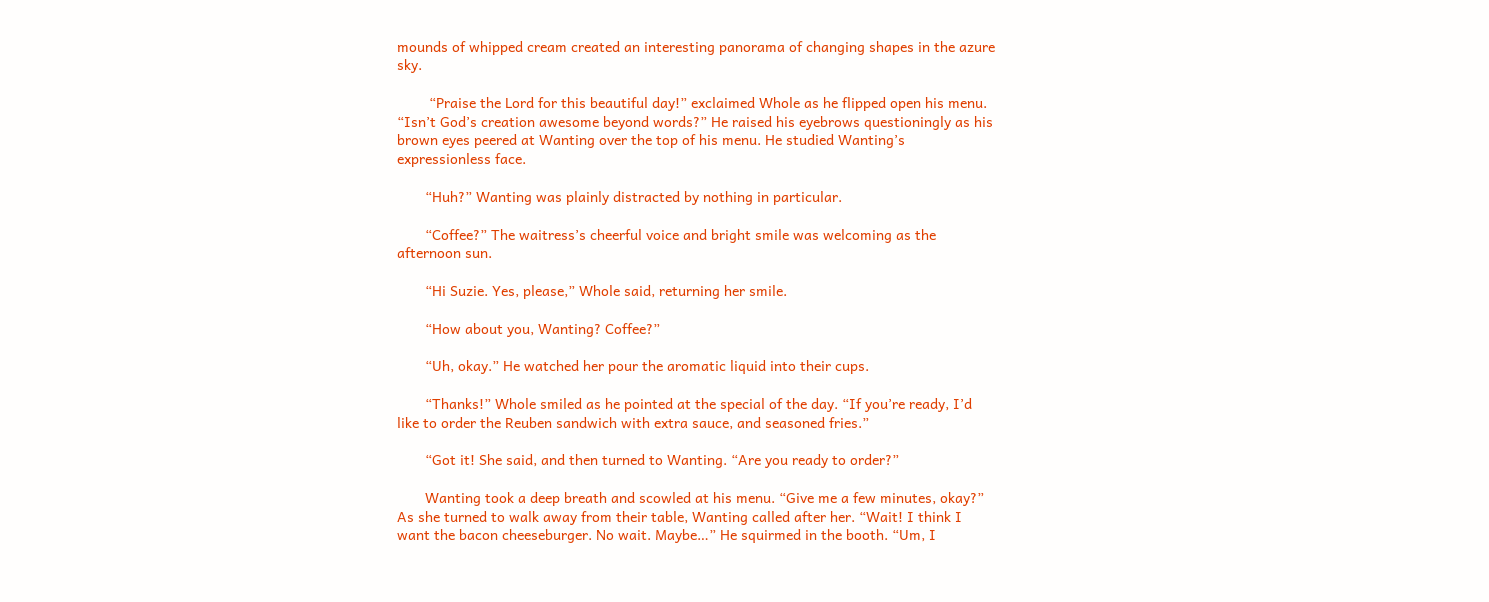mounds of whipped cream created an interesting panorama of changing shapes in the azure sky.

        “Praise the Lord for this beautiful day!” exclaimed Whole as he flipped open his menu. “Isn’t God’s creation awesome beyond words?” He raised his eyebrows questioningly as his brown eyes peered at Wanting over the top of his menu. He studied Wanting’s expressionless face.

       “Huh?” Wanting was plainly distracted by nothing in particular.

       “Coffee?” The waitress’s cheerful voice and bright smile was welcoming as the afternoon sun.

       “Hi Suzie. Yes, please,” Whole said, returning her smile.

       “How about you, Wanting? Coffee?”

       “Uh, okay.” He watched her pour the aromatic liquid into their cups.

       “Thanks!” Whole smiled as he pointed at the special of the day. “If you’re ready, I’d like to order the Reuben sandwich with extra sauce, and seasoned fries.”

       “Got it! She said, and then turned to Wanting. “Are you ready to order?”

       Wanting took a deep breath and scowled at his menu. “Give me a few minutes, okay?” As she turned to walk away from their table, Wanting called after her. “Wait! I think I want the bacon cheeseburger. No wait. Maybe…” He squirmed in the booth. “Um, I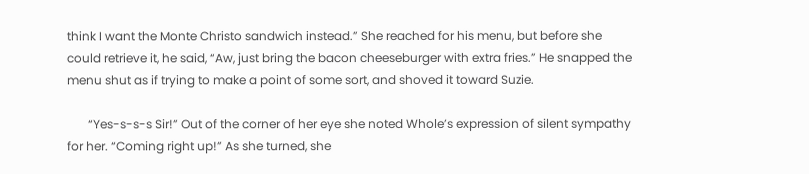think I want the Monte Christo sandwich instead.” She reached for his menu, but before she could retrieve it, he said, “Aw, just bring the bacon cheeseburger with extra fries.” He snapped the menu shut as if trying to make a point of some sort, and shoved it toward Suzie.

       “Yes-s-s-s Sir!” Out of the corner of her eye she noted Whole’s expression of silent sympathy for her. “Coming right up!” As she turned, she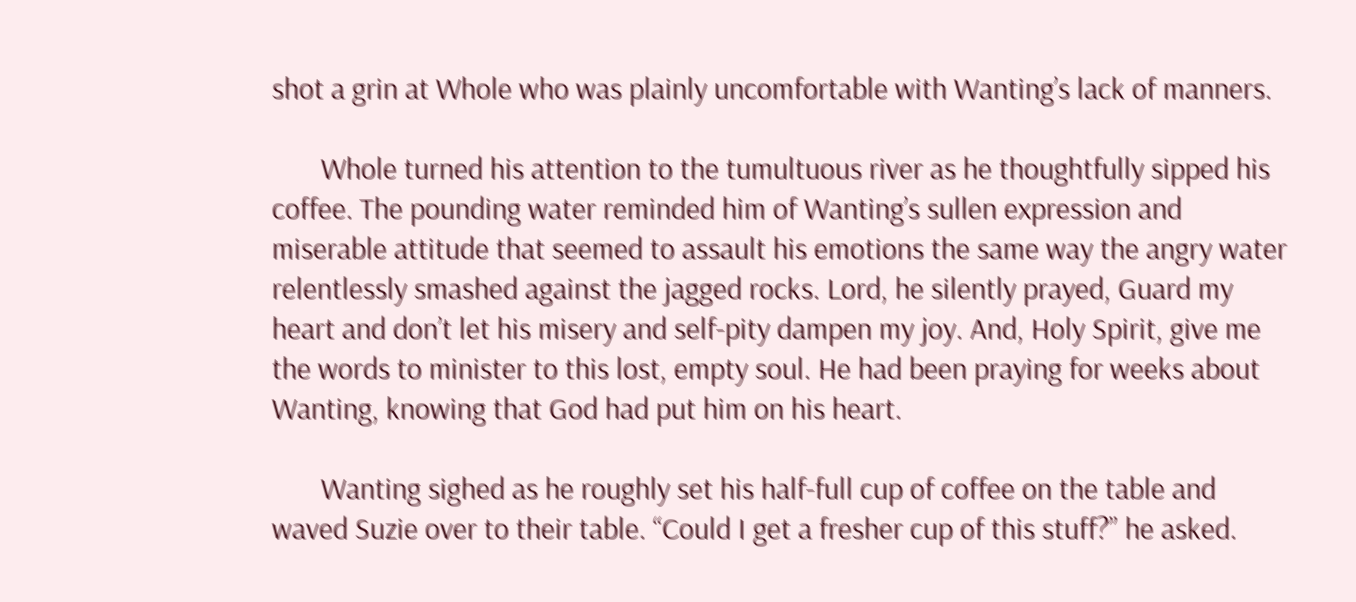shot a grin at Whole who was plainly uncomfortable with Wanting’s lack of manners.

       Whole turned his attention to the tumultuous river as he thoughtfully sipped his coffee. The pounding water reminded him of Wanting’s sullen expression and miserable attitude that seemed to assault his emotions the same way the angry water relentlessly smashed against the jagged rocks. Lord, he silently prayed, Guard my heart and don’t let his misery and self-pity dampen my joy. And, Holy Spirit, give me the words to minister to this lost, empty soul. He had been praying for weeks about Wanting, knowing that God had put him on his heart.

       Wanting sighed as he roughly set his half-full cup of coffee on the table and waved Suzie over to their table. “Could I get a fresher cup of this stuff?” he asked.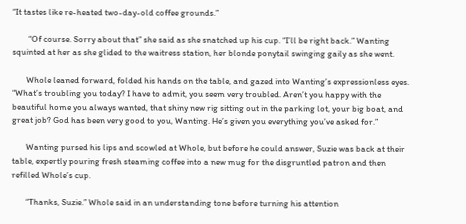“It tastes like re-heated two-day-old coffee grounds.”

        “Of course. Sorry about that” she said as she snatched up his cup. “I’ll be right back.” Wanting squinted at her as she glided to the waitress station, her blonde ponytail swinging gaily as she went.

       Whole leaned forward, folded his hands on the table, and gazed into Wanting’s expressionless eyes. “What’s troubling you today? I have to admit, you seem very troubled. Aren’t you happy with the beautiful home you always wanted, that shiny new rig sitting out in the parking lot, your big boat, and great job? God has been very good to you, Wanting. He’s given you everything you’ve asked for.”

       Wanting pursed his lips and scowled at Whole, but before he could answer, Suzie was back at their table, expertly pouring fresh steaming coffee into a new mug for the disgruntled patron and then refilled Whole’s cup.

       “Thanks, Suzie.” Whole said in an understanding tone before turning his attention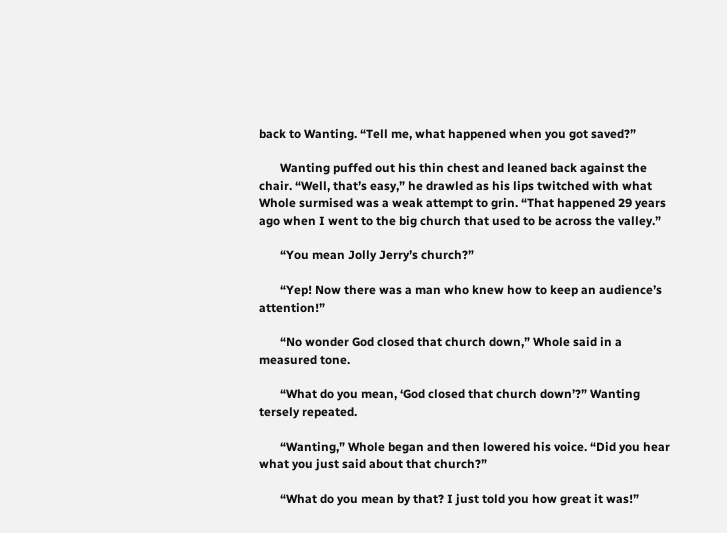back to Wanting. “Tell me, what happened when you got saved?”

       Wanting puffed out his thin chest and leaned back against the chair. “Well, that’s easy,” he drawled as his lips twitched with what Whole surmised was a weak attempt to grin. “That happened 29 years ago when I went to the big church that used to be across the valley.”

       “You mean Jolly Jerry’s church?”

       “Yep! Now there was a man who knew how to keep an audience’s attention!”

       “No wonder God closed that church down,” Whole said in a measured tone.

       “What do you mean, ‘God closed that church down’?” Wanting tersely repeated.

       “Wanting,” Whole began and then lowered his voice. “Did you hear what you just said about that church?”

       “What do you mean by that? I just told you how great it was!”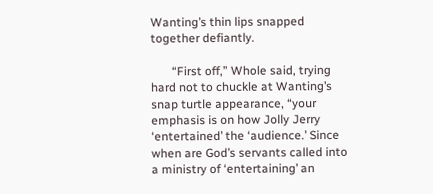Wanting’s thin lips snapped together defiantly.

       “First off,” Whole said, trying hard not to chuckle at Wanting’s snap turtle appearance, “your emphasis is on how Jolly Jerry ‘entertained’ the ‘audience.’ Since when are God’s servants called into a ministry of ‘entertaining’ an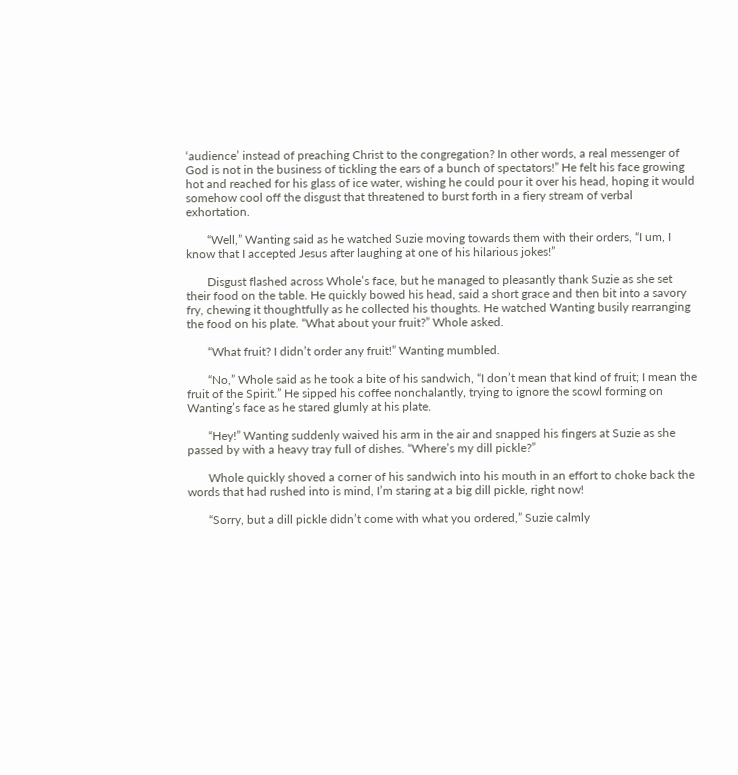‘audience’ instead of preaching Christ to the congregation? In other words, a real messenger of God is not in the business of tickling the ears of a bunch of spectators!” He felt his face growing hot and reached for his glass of ice water, wishing he could pour it over his head, hoping it would somehow cool off the disgust that threatened to burst forth in a fiery stream of verbal exhortation.

       “Well,” Wanting said as he watched Suzie moving towards them with their orders, “I um, I know that I accepted Jesus after laughing at one of his hilarious jokes!”

       Disgust flashed across Whole’s face, but he managed to pleasantly thank Suzie as she set their food on the table. He quickly bowed his head, said a short grace and then bit into a savory fry, chewing it thoughtfully as he collected his thoughts. He watched Wanting busily rearranging the food on his plate. “What about your fruit?” Whole asked.

       “What fruit? I didn’t order any fruit!” Wanting mumbled.

       “No,” Whole said as he took a bite of his sandwich, “I don’t mean that kind of fruit; I mean the fruit of the Spirit.” He sipped his coffee nonchalantly, trying to ignore the scowl forming on Wanting’s face as he stared glumly at his plate.

       “Hey!” Wanting suddenly waived his arm in the air and snapped his fingers at Suzie as she passed by with a heavy tray full of dishes. “Where’s my dill pickle?”

       Whole quickly shoved a corner of his sandwich into his mouth in an effort to choke back the words that had rushed into is mind, I’m staring at a big dill pickle, right now!

       “Sorry, but a dill pickle didn’t come with what you ordered,” Suzie calmly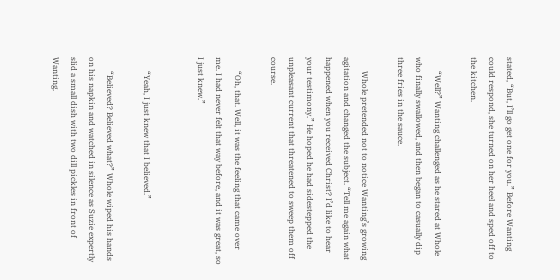stated, “But, I’ll go get one for you.” Before Wanting could respond, she turned on her heel and sped off to the kitchen.

       “Well?” Wanting challenged as he stared at Whole who finally swallowed, and then began to casually dip three fries in the sauce.

       Whole pretended not to notice Wanting’s growing agitation and changed the subject. “Tell me again what happened when you received Christ? I’d like to hear your testimony.” He hoped he had sidestepped the unpleasant current that threatened to sweep them off course.

       “Oh, that. Well, it was the feeling that came over me. I had never felt that way before, and it was great, so I just knew.”


       “Yeah, I just knew that I believed.”

       “Believed? Believed what?” Whole wiped his hands on his napkin and watched in silence as Suzie expertly slid a small dish with two dill pickles in front of Wanting.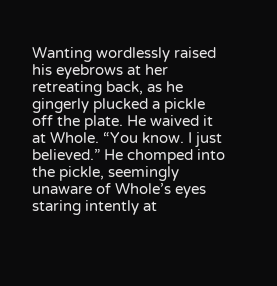Wanting wordlessly raised his eyebrows at her retreating back, as he gingerly plucked a pickle off the plate. He waived it at Whole. “You know. I just believed.” He chomped into the pickle, seemingly unaware of Whole’s eyes staring intently at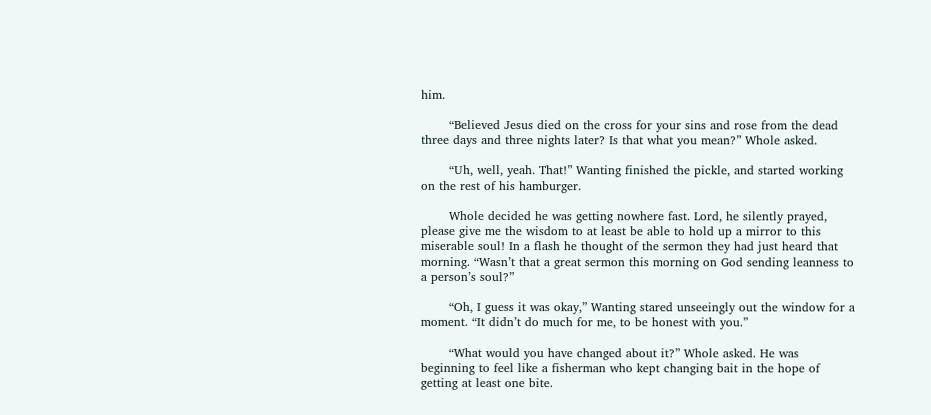him.

       “Believed Jesus died on the cross for your sins and rose from the dead three days and three nights later? Is that what you mean?” Whole asked.

       “Uh, well, yeah. That!” Wanting finished the pickle, and started working on the rest of his hamburger.

       Whole decided he was getting nowhere fast. Lord, he silently prayed, please give me the wisdom to at least be able to hold up a mirror to this miserable soul! In a flash he thought of the sermon they had just heard that morning. “Wasn’t that a great sermon this morning on God sending leanness to a person’s soul?”

       “Oh, I guess it was okay,” Wanting stared unseeingly out the window for a moment. “It didn’t do much for me, to be honest with you.”

       “What would you have changed about it?” Whole asked. He was beginning to feel like a fisherman who kept changing bait in the hope of getting at least one bite.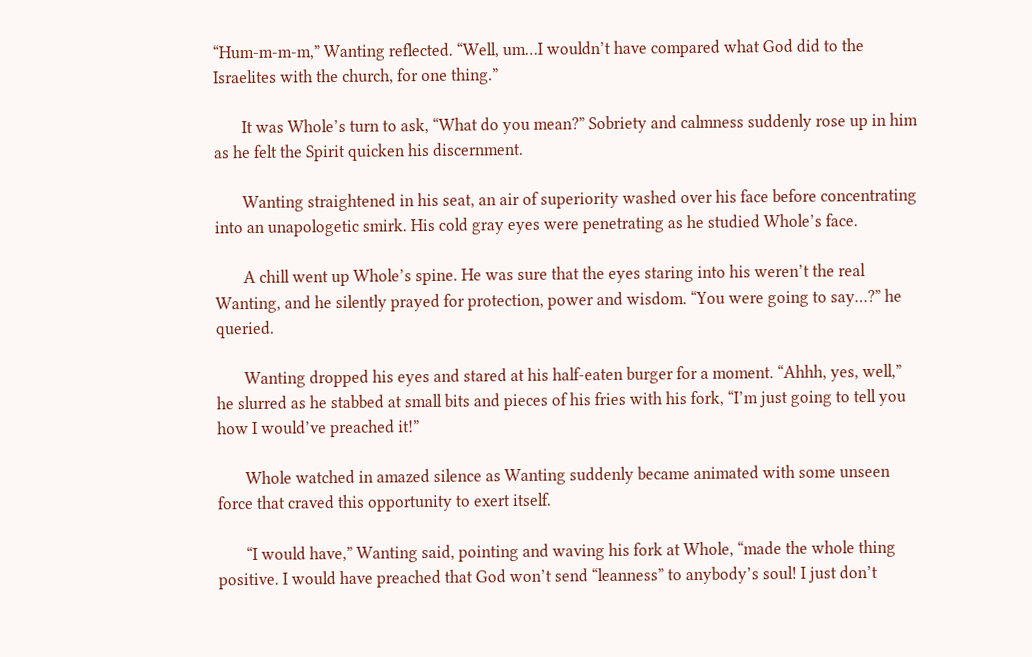“Hum-m-m-m,” Wanting reflected. “Well, um…I wouldn’t have compared what God did to the Israelites with the church, for one thing.”

       It was Whole’s turn to ask, “What do you mean?” Sobriety and calmness suddenly rose up in him as he felt the Spirit quicken his discernment.

       Wanting straightened in his seat, an air of superiority washed over his face before concentrating into an unapologetic smirk. His cold gray eyes were penetrating as he studied Whole’s face.

       A chill went up Whole’s spine. He was sure that the eyes staring into his weren’t the real Wanting, and he silently prayed for protection, power and wisdom. “You were going to say…?” he queried.

       Wanting dropped his eyes and stared at his half-eaten burger for a moment. “Ahhh, yes, well,” he slurred as he stabbed at small bits and pieces of his fries with his fork, “I’m just going to tell you how I would’ve preached it!”

       Whole watched in amazed silence as Wanting suddenly became animated with some unseen force that craved this opportunity to exert itself.

       “I would have,” Wanting said, pointing and waving his fork at Whole, “made the whole thing positive. I would have preached that God won’t send “leanness” to anybody’s soul! I just don’t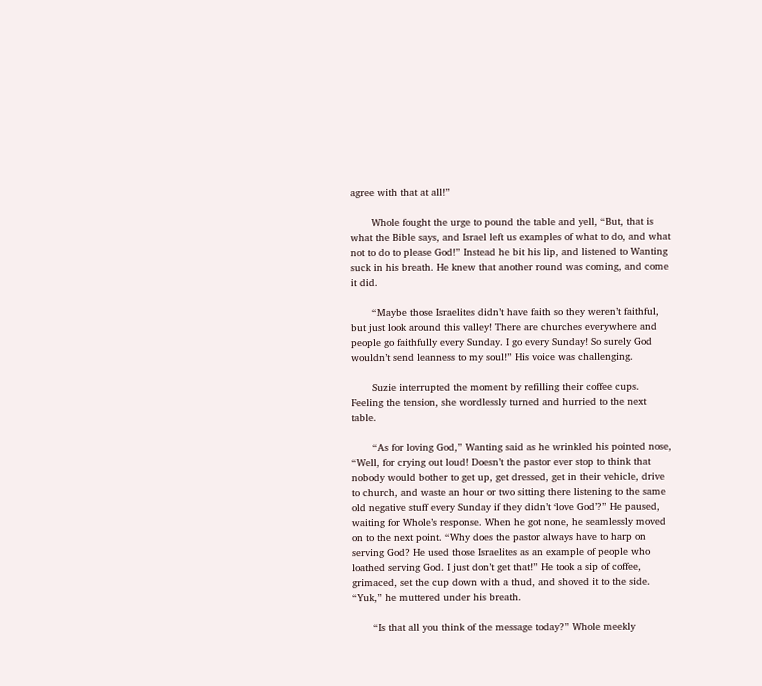agree with that at all!”

       Whole fought the urge to pound the table and yell, “But, that is what the Bible says, and Israel left us examples of what to do, and what not to do to please God!” Instead he bit his lip, and listened to Wanting suck in his breath. He knew that another round was coming, and come it did.

       “Maybe those Israelites didn’t have faith so they weren’t faithful, but just look around this valley! There are churches everywhere and people go faithfully every Sunday. I go every Sunday! So surely God wouldn’t send leanness to my soul!” His voice was challenging.

       Suzie interrupted the moment by refilling their coffee cups. Feeling the tension, she wordlessly turned and hurried to the next table.

       “As for loving God,” Wanting said as he wrinkled his pointed nose, “Well, for crying out loud! Doesn’t the pastor ever stop to think that nobody would bother to get up, get dressed, get in their vehicle, drive to church, and waste an hour or two sitting there listening to the same old negative stuff every Sunday if they didn’t ‘love God’?” He paused, waiting for Whole’s response. When he got none, he seamlessly moved on to the next point. “Why does the pastor always have to harp on serving God? He used those Israelites as an example of people who loathed serving God. I just don’t get that!” He took a sip of coffee, grimaced, set the cup down with a thud, and shoved it to the side. “Yuk,” he muttered under his breath.

       “Is that all you think of the message today?” Whole meekly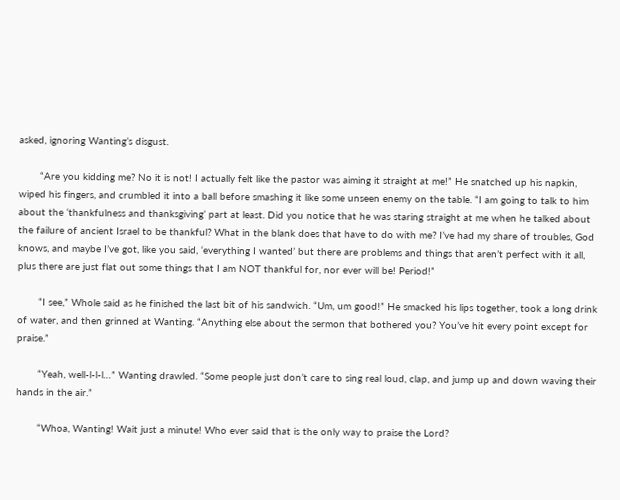asked, ignoring Wanting’s disgust.

       “Are you kidding me? No it is not! I actually felt like the pastor was aiming it straight at me!” He snatched up his napkin, wiped his fingers, and crumbled it into a ball before smashing it like some unseen enemy on the table. “I am going to talk to him about the ‘thankfulness and thanksgiving’ part at least. Did you notice that he was staring straight at me when he talked about the failure of ancient Israel to be thankful? What in the blank does that have to do with me? I’ve had my share of troubles, God knows, and maybe I’ve got, like you said, ‘everything I wanted’ but there are problems and things that aren’t perfect with it all, plus there are just flat out some things that I am NOT thankful for, nor ever will be! Period!”

       “I see,” Whole said as he finished the last bit of his sandwich. “Um, um good!” He smacked his lips together, took a long drink of water, and then grinned at Wanting. “Anything else about the sermon that bothered you? You’ve hit every point except for praise.”

       “Yeah, well-l-l-l…” Wanting drawled. “Some people just don’t care to sing real loud, clap, and jump up and down waving their hands in the air.”

       “Whoa, Wanting! Wait just a minute! Who ever said that is the only way to praise the Lord?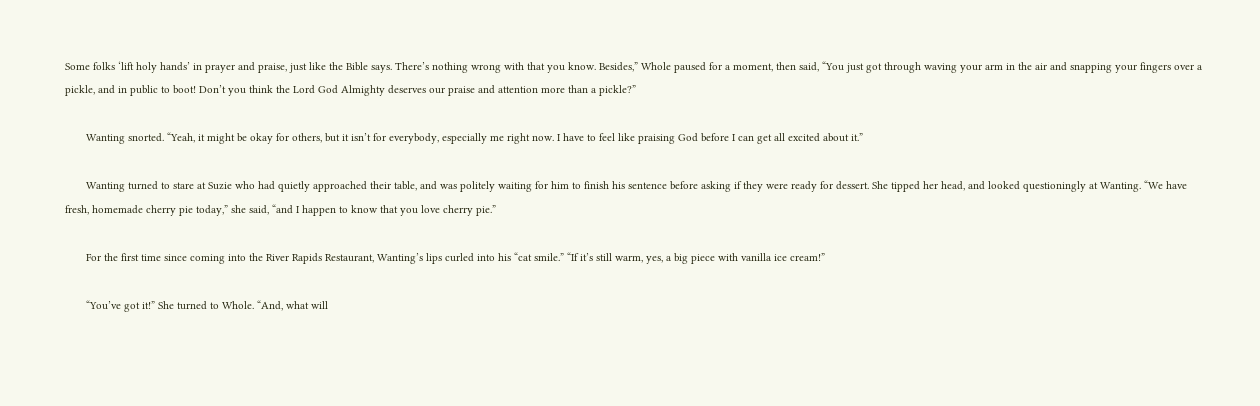Some folks ‘lift holy hands’ in prayer and praise, just like the Bible says. There’s nothing wrong with that you know. Besides,” Whole paused for a moment, then said, “You just got through waving your arm in the air and snapping your fingers over a pickle, and in public to boot! Don’t you think the Lord God Almighty deserves our praise and attention more than a pickle?”

       Wanting snorted. “Yeah, it might be okay for others, but it isn’t for everybody, especially me right now. I have to feel like praising God before I can get all excited about it.”

       Wanting turned to stare at Suzie who had quietly approached their table, and was politely waiting for him to finish his sentence before asking if they were ready for dessert. She tipped her head, and looked questioningly at Wanting. “We have fresh, homemade cherry pie today,” she said, “and I happen to know that you love cherry pie.”

       For the first time since coming into the River Rapids Restaurant, Wanting’s lips curled into his “cat smile.” “If it’s still warm, yes, a big piece with vanilla ice cream!”

       “You’ve got it!” She turned to Whole. “And, what will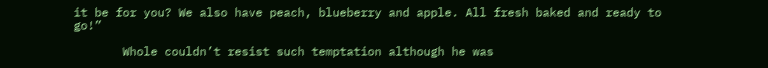it be for you? We also have peach, blueberry and apple. All fresh baked and ready to go!”

       Whole couldn’t resist such temptation although he was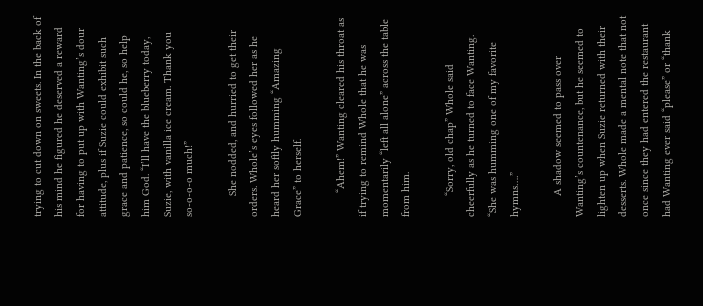trying to cut down on sweets. In the back of his mind he figured he deserved a reward for having to put up with Wanting’s dour attitude, plus if Suzie could exhibit such grace and patience, so could he, so help him God. “I’ll have the blueberry today, Suzie, with vanilla ice cream. Thank you so-o-o-o much!”

       She nodded, and hurried to get their orders. Whole’s eyes followed her as he heard her softly humming “Amazing Grace” to herself.

        “Ahem!” Wanting cleared his throat as if trying to remind Whole that he was momentarily “left all alone” across the table from him.

       “Sorry, old chap” Whole said cheerfully as he turned to face Wanting. “She was humming one of my favorite hymns….”

       A shadow seemed to pass over Wanting’s countenance, but he seemed to lighten up when Suzie returned with their desserts. Whole made a mental note that not once since they had entered the restaurant had Wanting ever said “please” or “thank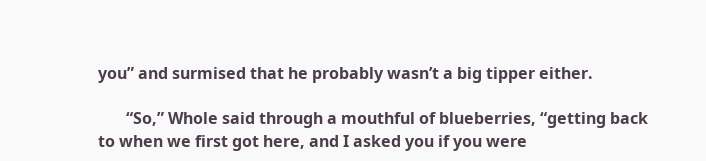you” and surmised that he probably wasn’t a big tipper either.

       “So,” Whole said through a mouthful of blueberries, “getting back to when we first got here, and I asked you if you were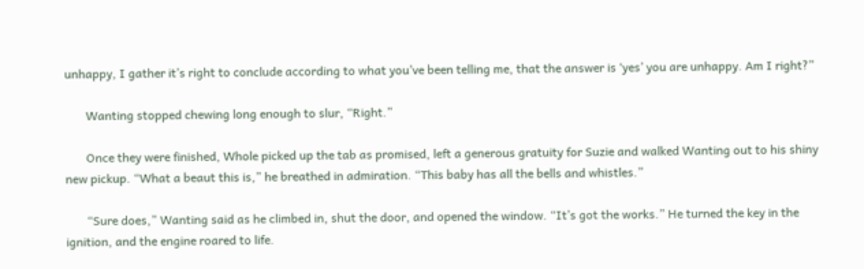unhappy, I gather it’s right to conclude according to what you’ve been telling me, that the answer is ‘yes’ you are unhappy. Am I right?”

       Wanting stopped chewing long enough to slur, “Right.”

       Once they were finished, Whole picked up the tab as promised, left a generous gratuity for Suzie and walked Wanting out to his shiny new pickup. “What a beaut this is,” he breathed in admiration. “This baby has all the bells and whistles.”

       “Sure does,” Wanting said as he climbed in, shut the door, and opened the window. “It’s got the works.” He turned the key in the ignition, and the engine roared to life.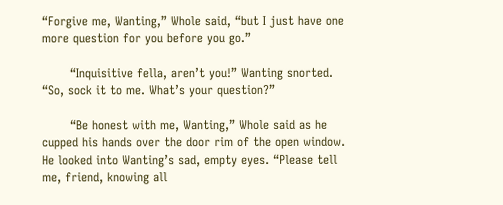“Forgive me, Wanting,” Whole said, “but I just have one more question for you before you go.”

       “Inquisitive fella, aren’t you!” Wanting snorted. “So, sock it to me. What’s your question?”

       “Be honest with me, Wanting,” Whole said as he cupped his hands over the door rim of the open window. He looked into Wanting’s sad, empty eyes. “Please tell me, friend, knowing all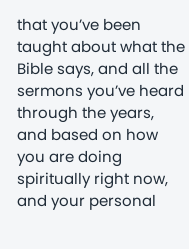that you’ve been taught about what the Bible says, and all the sermons you’ve heard through the years, and based on how you are doing spiritually right now, and your personal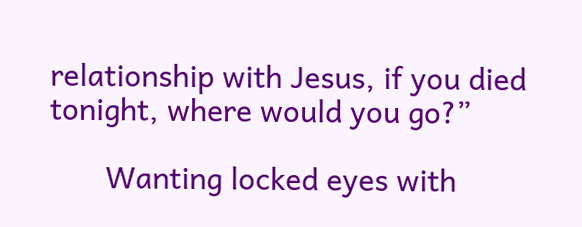relationship with Jesus, if you died tonight, where would you go?”

       Wanting locked eyes with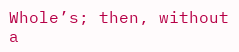Whole’s; then, without a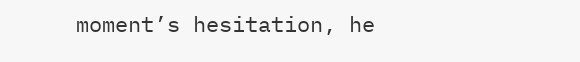moment’s hesitation, he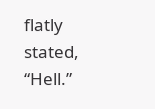flatly stated, “Hell.”